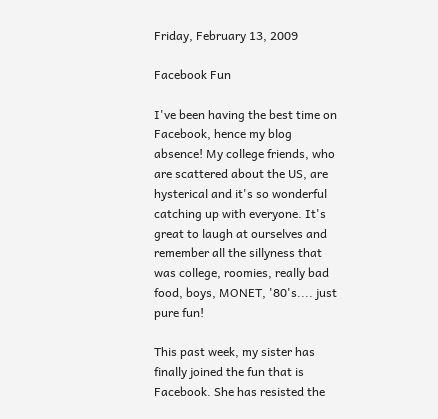Friday, February 13, 2009

Facebook Fun

I've been having the best time on Facebook, hence my blog absence! My college friends, who are scattered about the US, are hysterical and it's so wonderful catching up with everyone. It's great to laugh at ourselves and remember all the sillyness that was college, roomies, really bad food, boys, MONET, '80's.... just pure fun!

This past week, my sister has finally joined the fun that is Facebook. She has resisted the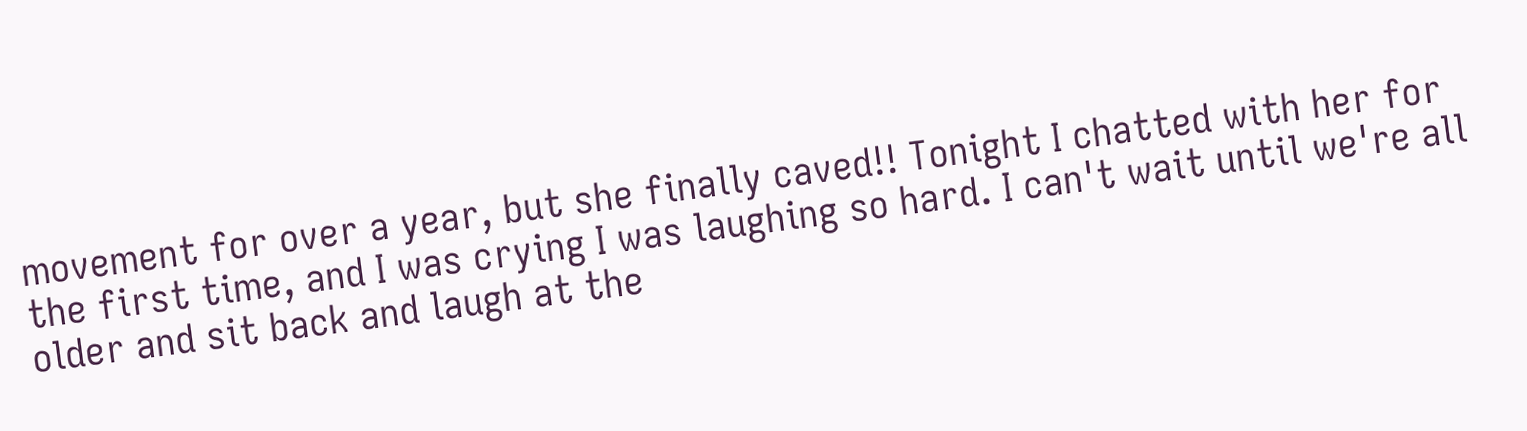movement for over a year, but she finally caved!! Tonight I chatted with her for the first time, and I was crying I was laughing so hard. I can't wait until we're all older and sit back and laugh at the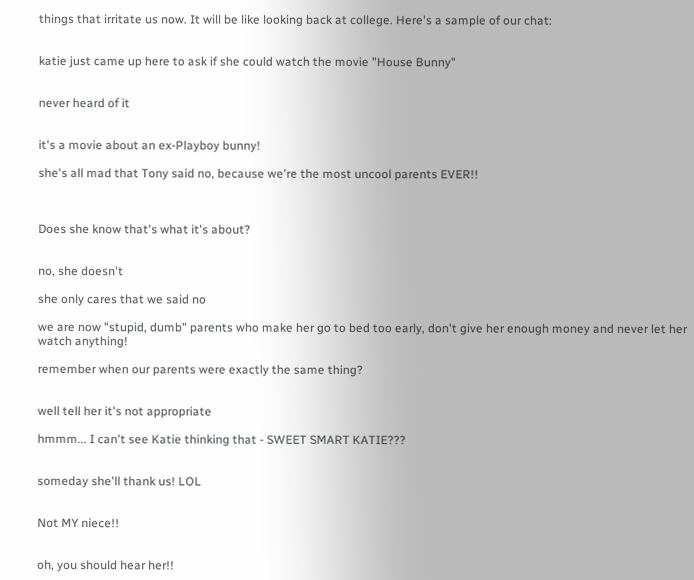things that irritate us now. It will be like looking back at college. Here's a sample of our chat:


katie just came up here to ask if she could watch the movie "House Bunny"


never heard of it


it's a movie about an ex-Playboy bunny!

she's all mad that Tony said no, because we're the most uncool parents EVER!!



Does she know that's what it's about?


no, she doesn't

she only cares that we said no

we are now "stupid, dumb" parents who make her go to bed too early, don't give her enough money and never let her watch anything!

remember when our parents were exactly the same thing?


well tell her it's not appropriate

hmmm... I can't see Katie thinking that - SWEET SMART KATIE???


someday she'll thank us! LOL


Not MY niece!!


oh, you should hear her!!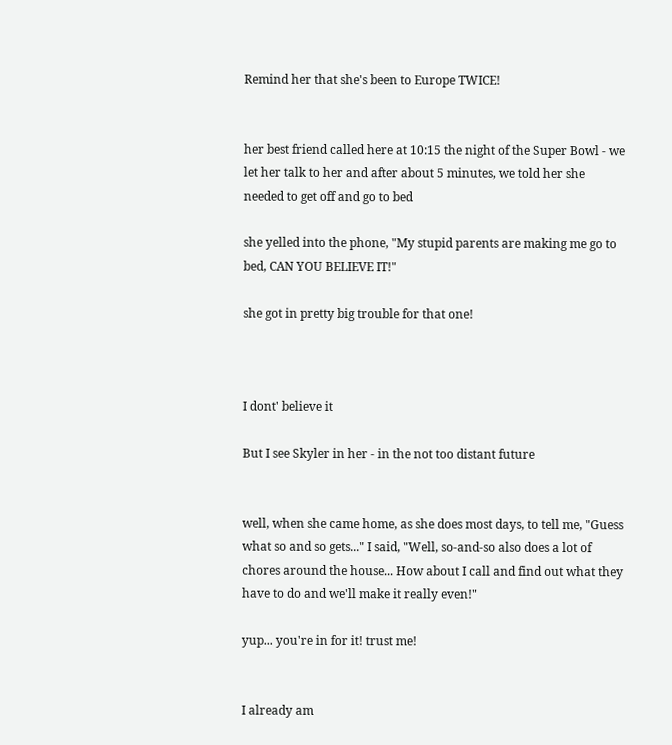Remind her that she's been to Europe TWICE!


her best friend called here at 10:15 the night of the Super Bowl - we let her talk to her and after about 5 minutes, we told her she needed to get off and go to bed

she yelled into the phone, "My stupid parents are making me go to bed, CAN YOU BELIEVE IT!"

she got in pretty big trouble for that one!



I dont' believe it

But I see Skyler in her - in the not too distant future


well, when she came home, as she does most days, to tell me, "Guess what so and so gets..." I said, "Well, so-and-so also does a lot of chores around the house... How about I call and find out what they have to do and we'll make it really even!"

yup... you're in for it! trust me!


I already am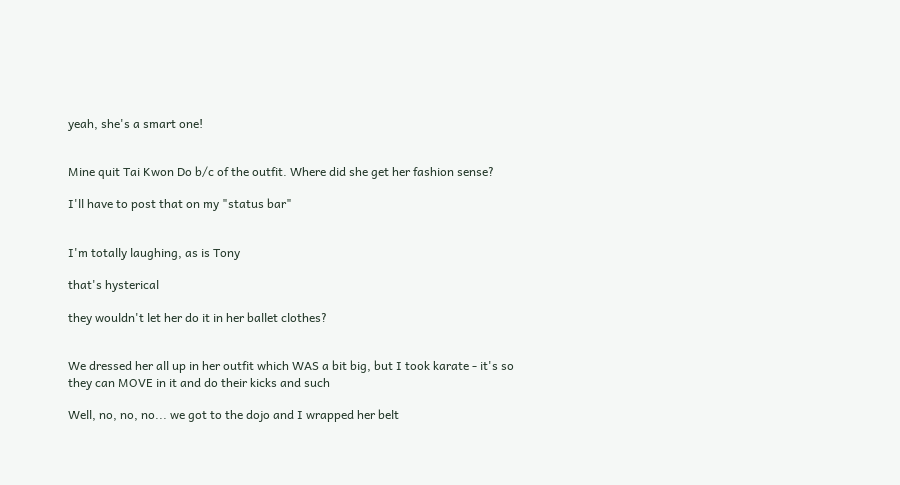yeah, she's a smart one!


Mine quit Tai Kwon Do b/c of the outfit. Where did she get her fashion sense?

I'll have to post that on my "status bar"


I'm totally laughing, as is Tony

that's hysterical

they wouldn't let her do it in her ballet clothes?


We dressed her all up in her outfit which WAS a bit big, but I took karate - it's so they can MOVE in it and do their kicks and such

Well, no, no, no... we got to the dojo and I wrapped her belt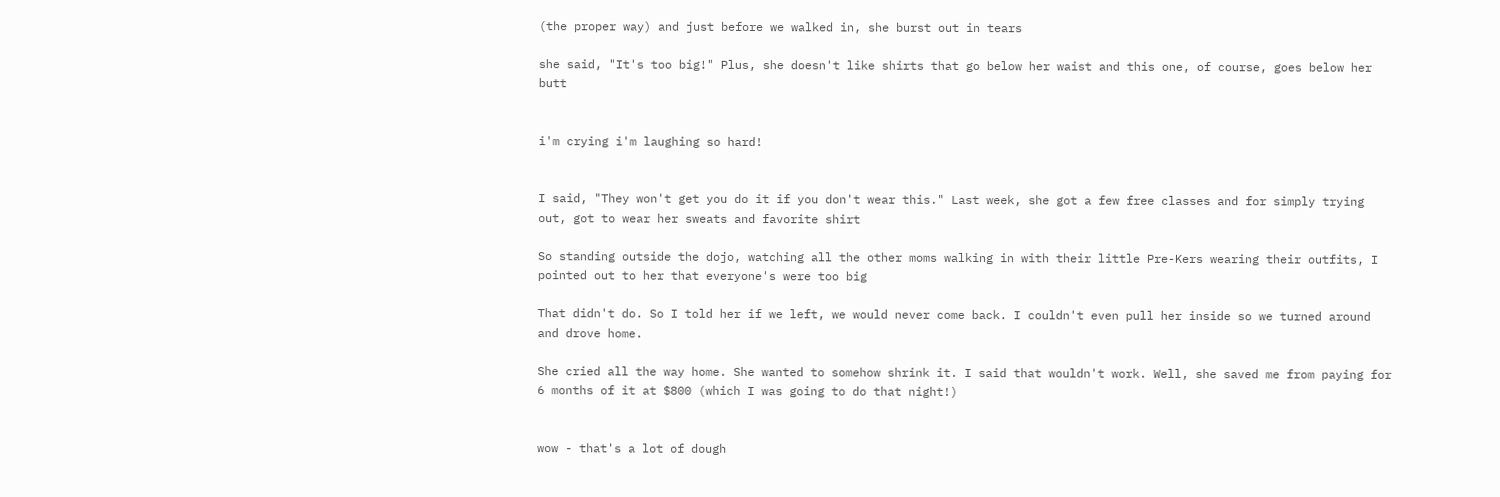(the proper way) and just before we walked in, she burst out in tears

she said, "It's too big!" Plus, she doesn't like shirts that go below her waist and this one, of course, goes below her butt


i'm crying i'm laughing so hard!


I said, "They won't get you do it if you don't wear this." Last week, she got a few free classes and for simply trying out, got to wear her sweats and favorite shirt

So standing outside the dojo, watching all the other moms walking in with their little Pre-Kers wearing their outfits, I pointed out to her that everyone's were too big

That didn't do. So I told her if we left, we would never come back. I couldn't even pull her inside so we turned around and drove home.

She cried all the way home. She wanted to somehow shrink it. I said that wouldn't work. Well, she saved me from paying for 6 months of it at $800 (which I was going to do that night!)


wow - that's a lot of dough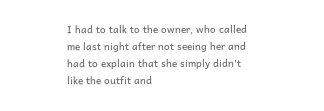I had to talk to the owner, who called me last night after not seeing her and had to explain that she simply didn't like the outfit and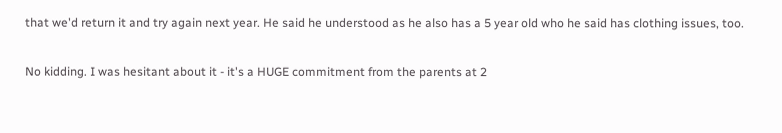that we'd return it and try again next year. He said he understood as he also has a 5 year old who he said has clothing issues, too.

No kidding. I was hesitant about it - it's a HUGE commitment from the parents at 2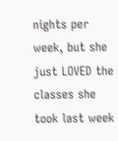nights per week, but she just LOVED the classes she took last week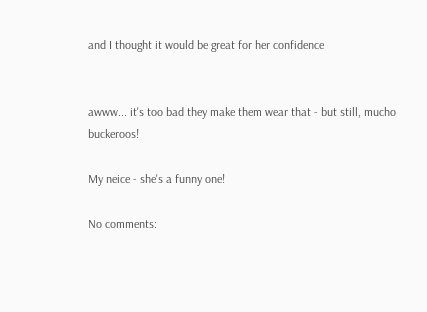and I thought it would be great for her confidence


awww... it's too bad they make them wear that - but still, mucho buckeroos!

My neice - she's a funny one!

No comments: